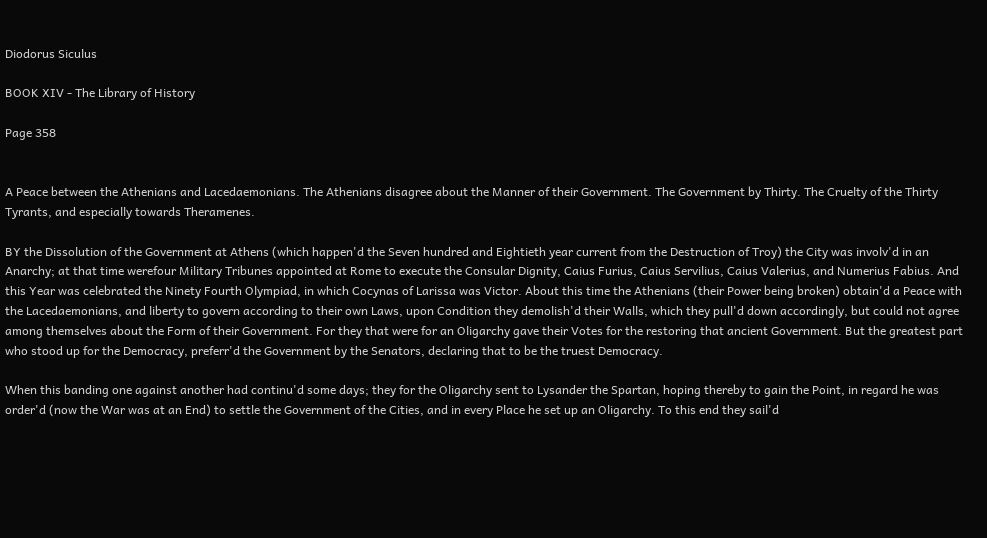Diodorus Siculus

BOOK XIV - The Library of History

Page 358


A Peace between the Athenians and Lacedaemonians. The Athenians disagree about the Manner of their Government. The Government by Thirty. The Cruelty of the Thirty Tyrants, and especially towards Theramenes.

BY the Dissolution of the Government at Athens (which happen'd the Seven hundred and Eightieth year current from the Destruction of Troy) the City was involv'd in an Anarchy; at that time werefour Military Tribunes appointed at Rome to execute the Consular Dignity, Caius Furius, Caius Servilius, Caius Valerius, and Numerius Fabius. And this Year was celebrated the Ninety Fourth Olympiad, in which Cocynas of Larissa was Victor. About this time the Athenians (their Power being broken) obtain'd a Peace with the Lacedaemonians, and liberty to govern according to their own Laws, upon Condition they demolish'd their Walls, which they pull'd down accordingly, but could not agree among themselves about the Form of their Government. For they that were for an Oligarchy gave their Votes for the restoring that ancient Government. But the greatest part who stood up for the Democracy, preferr'd the Government by the Senators, declaring that to be the truest Democracy.

When this banding one against another had continu'd some days; they for the Oligarchy sent to Lysander the Spartan, hoping thereby to gain the Point, in regard he was order'd (now the War was at an End) to settle the Government of the Cities, and in every Place he set up an Oligarchy. To this end they sail'd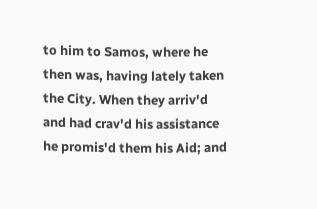to him to Samos, where he then was, having lately taken the City. When they arriv'd and had crav'd his assistance he promis'd them his Aid; and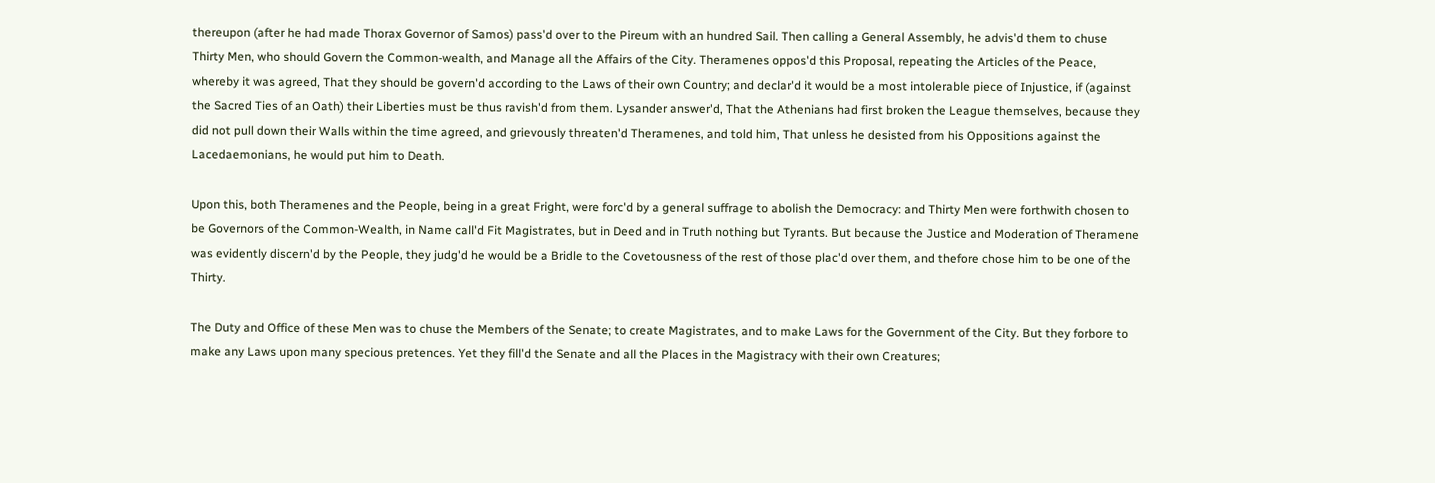thereupon (after he had made Thorax Governor of Samos) pass'd over to the Pireum with an hundred Sail. Then calling a General Assembly, he advis'd them to chuse Thirty Men, who should Govern the Common-wealth, and Manage all the Affairs of the City. Theramenes oppos'd this Proposal, repeating the Articles of the Peace, whereby it was agreed, That they should be govern'd according to the Laws of their own Country; and declar'd it would be a most intolerable piece of Injustice, if (against the Sacred Ties of an Oath) their Liberties must be thus ravish'd from them. Lysander answer'd, That the Athenians had first broken the League themselves, because they did not pull down their Walls within the time agreed, and grievously threaten'd Theramenes, and told him, That unless he desisted from his Oppositions against the Lacedaemonians, he would put him to Death.

Upon this, both Theramenes and the People, being in a great Fright, were forc'd by a general suffrage to abolish the Democracy: and Thirty Men were forthwith chosen to be Governors of the Common-Wealth, in Name call'd Fit Magistrates, but in Deed and in Truth nothing but Tyrants. But because the Justice and Moderation of Theramene was evidently discern'd by the People, they judg'd he would be a Bridle to the Covetousness of the rest of those plac'd over them, and thefore chose him to be one of the Thirty.

The Duty and Office of these Men was to chuse the Members of the Senate; to create Magistrates, and to make Laws for the Government of the City. But they forbore to make any Laws upon many specious pretences. Yet they fill'd the Senate and all the Places in the Magistracy with their own Creatures;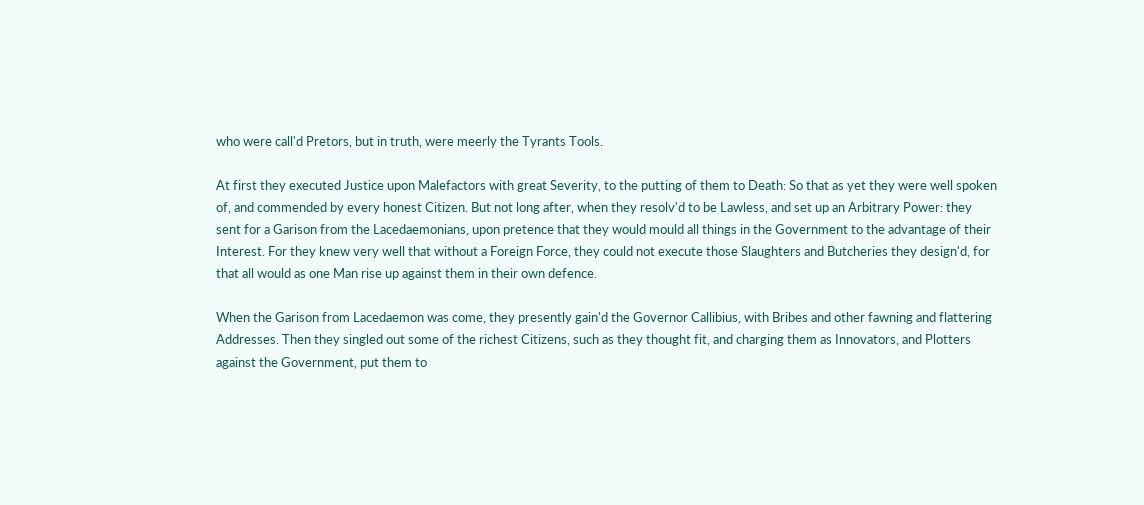who were call'd Pretors, but in truth, were meerly the Tyrants Tools.

At first they executed Justice upon Malefactors with great Severity, to the putting of them to Death: So that as yet they were well spoken of, and commended by every honest Citizen. But not long after, when they resolv'd to be Lawless, and set up an Arbitrary Power: they sent for a Garison from the Lacedaemonians, upon pretence that they would mould all things in the Government to the advantage of their Interest. For they knew very well that without a Foreign Force, they could not execute those Slaughters and Butcheries they design'd, for that all would as one Man rise up against them in their own defence.

When the Garison from Lacedaemon was come, they presently gain'd the Governor Callibius, with Bribes and other fawning and flattering Addresses. Then they singled out some of the richest Citizens, such as they thought fit, and charging them as Innovators, and Plotters against the Government, put them to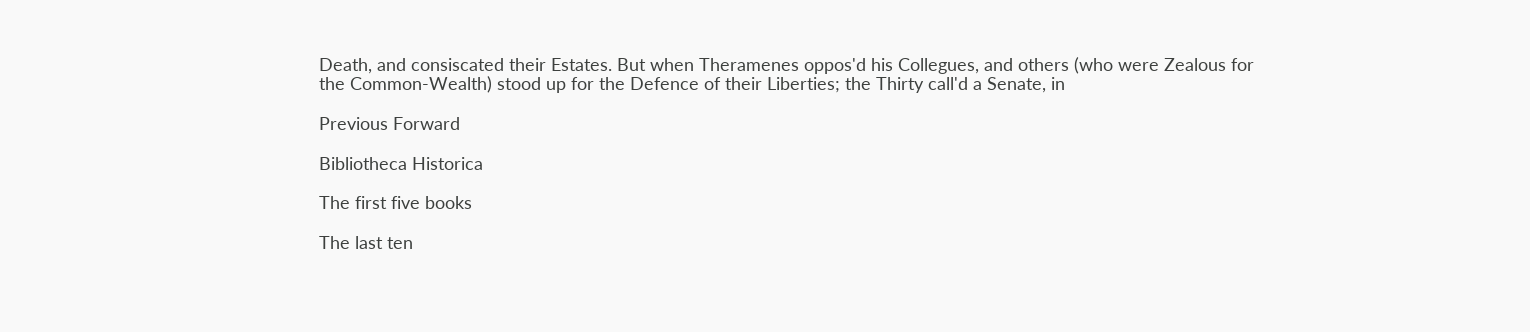Death, and consiscated their Estates. But when Theramenes oppos'd his Collegues, and others (who were Zealous for the Common-Wealth) stood up for the Defence of their Liberties; the Thirty call'd a Senate, in

Previous Forward

Bibliotheca Historica

The first five books

The last ten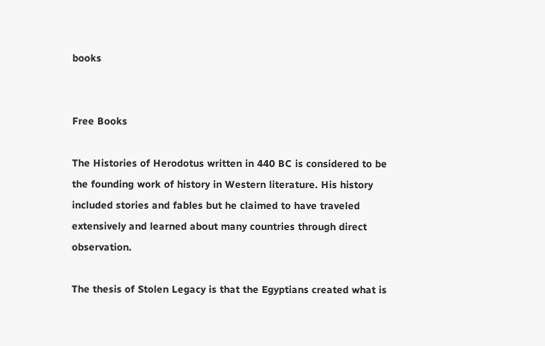books


Free Books

The Histories of Herodotus written in 440 BC is considered to be the founding work of history in Western literature. His history included stories and fables but he claimed to have traveled extensively and learned about many countries through direct observation.

The thesis of Stolen Legacy is that the Egyptians created what is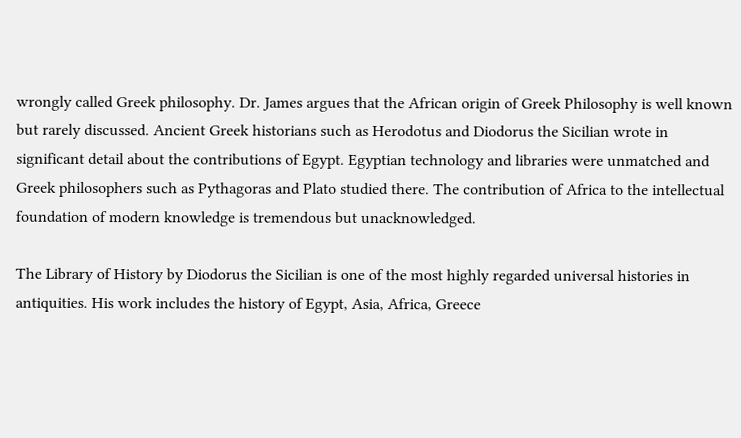wrongly called Greek philosophy. Dr. James argues that the African origin of Greek Philosophy is well known but rarely discussed. Ancient Greek historians such as Herodotus and Diodorus the Sicilian wrote in significant detail about the contributions of Egypt. Egyptian technology and libraries were unmatched and Greek philosophers such as Pythagoras and Plato studied there. The contribution of Africa to the intellectual foundation of modern knowledge is tremendous but unacknowledged.

The Library of History by Diodorus the Sicilian is one of the most highly regarded universal histories in antiquities. His work includes the history of Egypt, Asia, Africa, Greece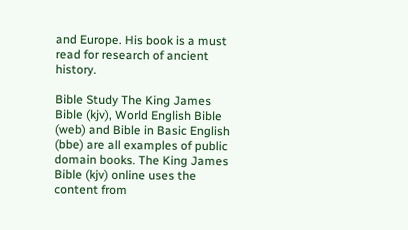and Europe. His book is a must read for research of ancient history.

Bible Study The King James Bible (kjv), World English Bible (web) and Bible in Basic English (bbe) are all examples of public domain books. The King James Bible (kjv) online uses the content from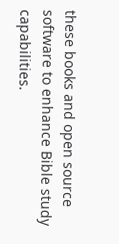these books and open source software to enhance Bible study capabilities.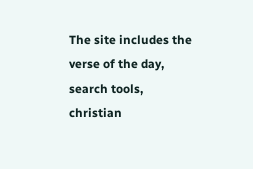The site includes the verse of the day, search tools, christian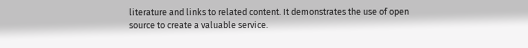literature and links to related content. It demonstrates the use of open source to create a valuable service.